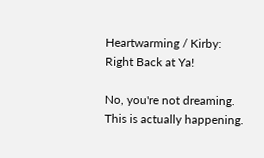Heartwarming / Kirby: Right Back at Ya!

No, you're not dreaming. This is actually happening.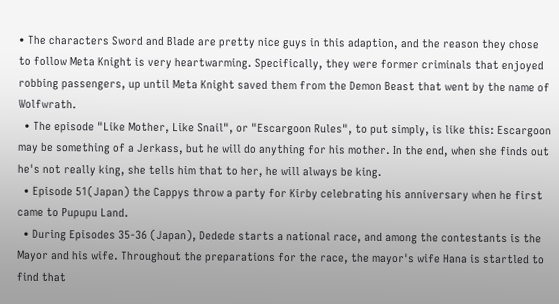• The characters Sword and Blade are pretty nice guys in this adaption, and the reason they chose to follow Meta Knight is very heartwarming. Specifically, they were former criminals that enjoyed robbing passengers, up until Meta Knight saved them from the Demon Beast that went by the name of Wolfwrath.
  • The episode "Like Mother, Like Snail", or "Escargoon Rules", to put simply, is like this: Escargoon may be something of a Jerkass, but he will do anything for his mother. In the end, when she finds out he's not really king, she tells him that to her, he will always be king.
  • Episode 51(Japan) the Cappys throw a party for Kirby celebrating his anniversary when he first came to Pupupu Land.
  • During Episodes 35-36 (Japan), Dedede starts a national race, and among the contestants is the Mayor and his wife. Throughout the preparations for the race, the mayor's wife Hana is startled to find that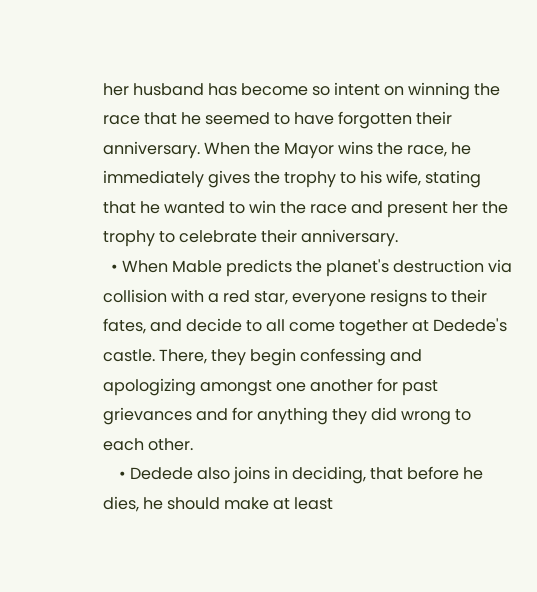her husband has become so intent on winning the race that he seemed to have forgotten their anniversary. When the Mayor wins the race, he immediately gives the trophy to his wife, stating that he wanted to win the race and present her the trophy to celebrate their anniversary.
  • When Mable predicts the planet's destruction via collision with a red star, everyone resigns to their fates, and decide to all come together at Dedede's castle. There, they begin confessing and apologizing amongst one another for past grievances and for anything they did wrong to each other.
    • Dedede also joins in deciding, that before he dies, he should make at least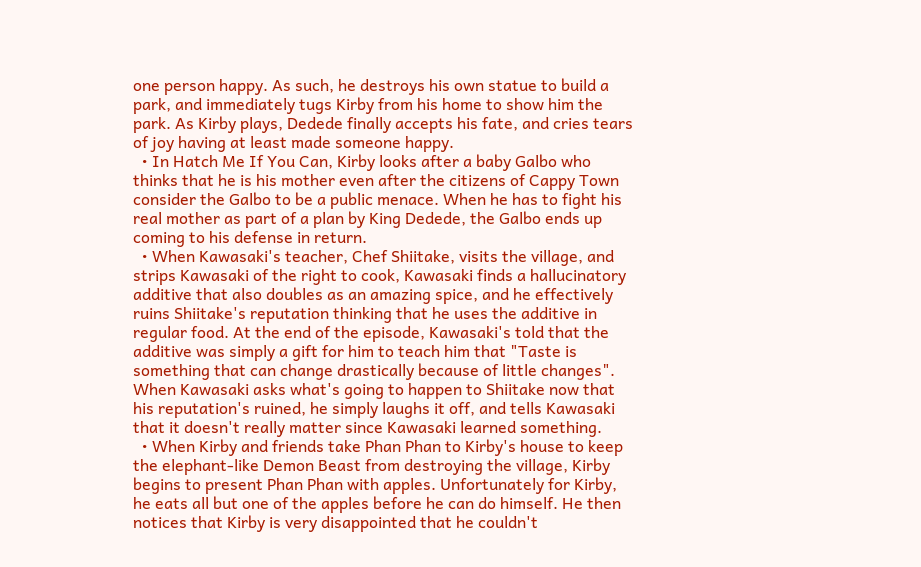one person happy. As such, he destroys his own statue to build a park, and immediately tugs Kirby from his home to show him the park. As Kirby plays, Dedede finally accepts his fate, and cries tears of joy having at least made someone happy.
  • In Hatch Me If You Can, Kirby looks after a baby Galbo who thinks that he is his mother even after the citizens of Cappy Town consider the Galbo to be a public menace. When he has to fight his real mother as part of a plan by King Dedede, the Galbo ends up coming to his defense in return.
  • When Kawasaki's teacher, Chef Shiitake, visits the village, and strips Kawasaki of the right to cook, Kawasaki finds a hallucinatory additive that also doubles as an amazing spice, and he effectively ruins Shiitake's reputation thinking that he uses the additive in regular food. At the end of the episode, Kawasaki's told that the additive was simply a gift for him to teach him that "Taste is something that can change drastically because of little changes". When Kawasaki asks what's going to happen to Shiitake now that his reputation's ruined, he simply laughs it off, and tells Kawasaki that it doesn't really matter since Kawasaki learned something.
  • When Kirby and friends take Phan Phan to Kirby's house to keep the elephant-like Demon Beast from destroying the village, Kirby begins to present Phan Phan with apples. Unfortunately for Kirby, he eats all but one of the apples before he can do himself. He then notices that Kirby is very disappointed that he couldn't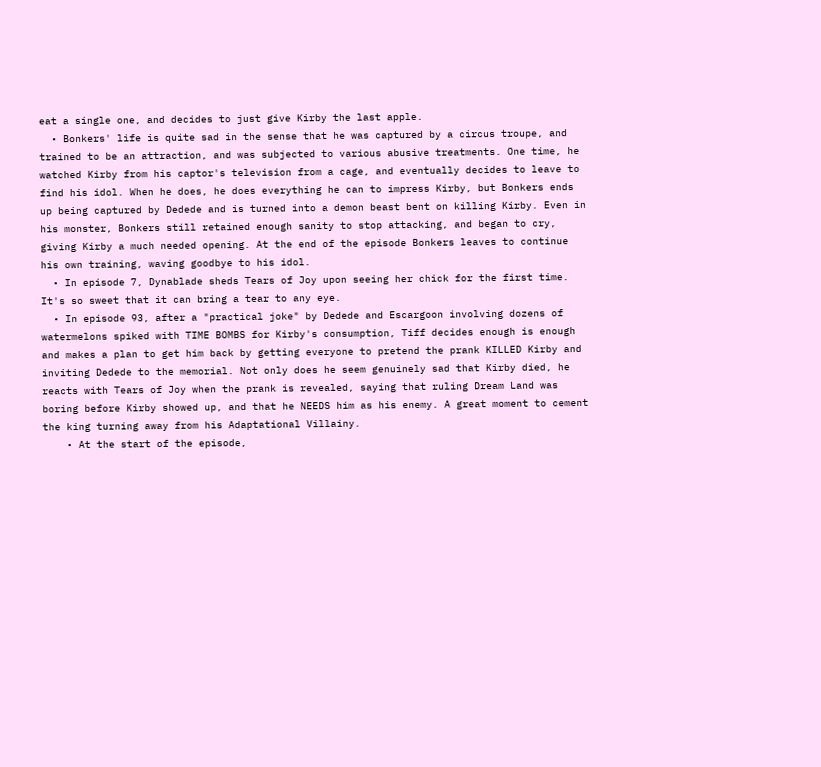eat a single one, and decides to just give Kirby the last apple.
  • Bonkers' life is quite sad in the sense that he was captured by a circus troupe, and trained to be an attraction, and was subjected to various abusive treatments. One time, he watched Kirby from his captor's television from a cage, and eventually decides to leave to find his idol. When he does, he does everything he can to impress Kirby, but Bonkers ends up being captured by Dedede and is turned into a demon beast bent on killing Kirby. Even in his monster, Bonkers still retained enough sanity to stop attacking, and began to cry, giving Kirby a much needed opening. At the end of the episode Bonkers leaves to continue his own training, waving goodbye to his idol.
  • In episode 7, Dynablade sheds Tears of Joy upon seeing her chick for the first time. It's so sweet that it can bring a tear to any eye.
  • In episode 93, after a "practical joke" by Dedede and Escargoon involving dozens of watermelons spiked with TIME BOMBS for Kirby's consumption, Tiff decides enough is enough and makes a plan to get him back by getting everyone to pretend the prank KILLED Kirby and inviting Dedede to the memorial. Not only does he seem genuinely sad that Kirby died, he reacts with Tears of Joy when the prank is revealed, saying that ruling Dream Land was boring before Kirby showed up, and that he NEEDS him as his enemy. A great moment to cement the king turning away from his Adaptational Villainy.
    • At the start of the episode,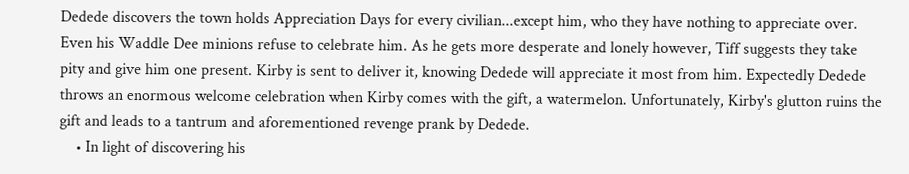Dedede discovers the town holds Appreciation Days for every civilian...except him, who they have nothing to appreciate over. Even his Waddle Dee minions refuse to celebrate him. As he gets more desperate and lonely however, Tiff suggests they take pity and give him one present. Kirby is sent to deliver it, knowing Dedede will appreciate it most from him. Expectedly Dedede throws an enormous welcome celebration when Kirby comes with the gift, a watermelon. Unfortunately, Kirby's glutton ruins the gift and leads to a tantrum and aforementioned revenge prank by Dedede.
    • In light of discovering his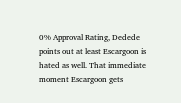0% Approval Rating, Dedede points out at least Escargoon is hated as well. That immediate moment Escargoon gets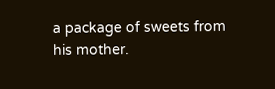a package of sweets from his mother.